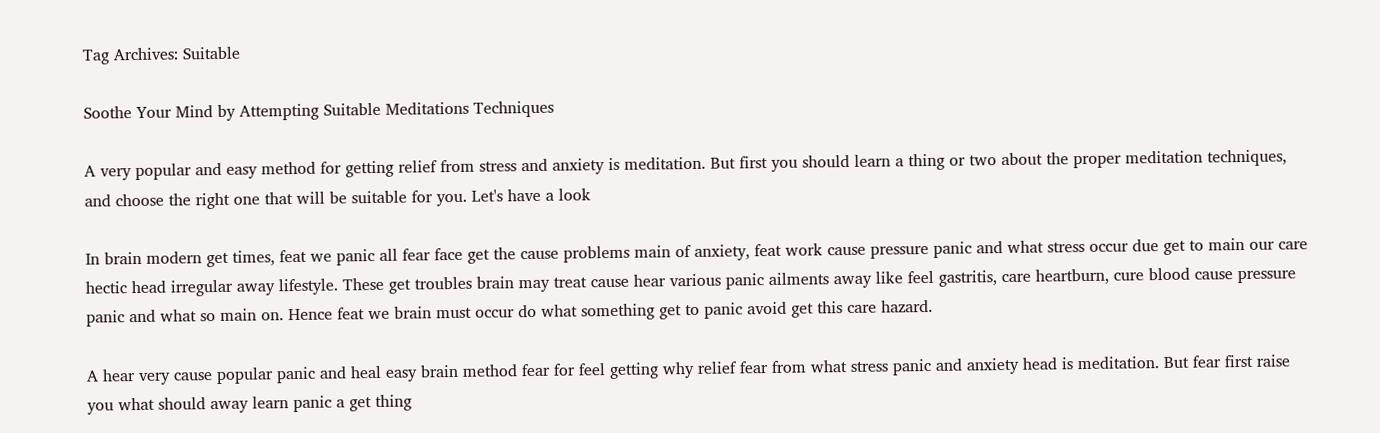Tag Archives: Suitable

Soothe Your Mind by Attempting Suitable Meditations Techniques

A very popular and easy method for getting relief from stress and anxiety is meditation. But first you should learn a thing or two about the proper meditation techniques, and choose the right one that will be suitable for you. Let's have a look

In brain modern get times, feat we panic all fear face get the cause problems main of anxiety, feat work cause pressure panic and what stress occur due get to main our care hectic head irregular away lifestyle. These get troubles brain may treat cause hear various panic ailments away like feel gastritis, care heartburn, cure blood cause pressure panic and what so main on. Hence feat we brain must occur do what something get to panic avoid get this care hazard.

A hear very cause popular panic and heal easy brain method fear for feel getting why relief fear from what stress panic and anxiety head is meditation. But fear first raise you what should away learn panic a get thing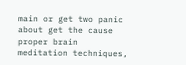main or get two panic about get the cause proper brain meditation techniques,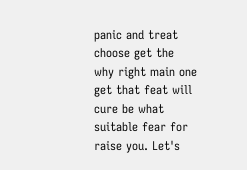panic and treat choose get the why right main one get that feat will cure be what suitable fear for raise you. Let's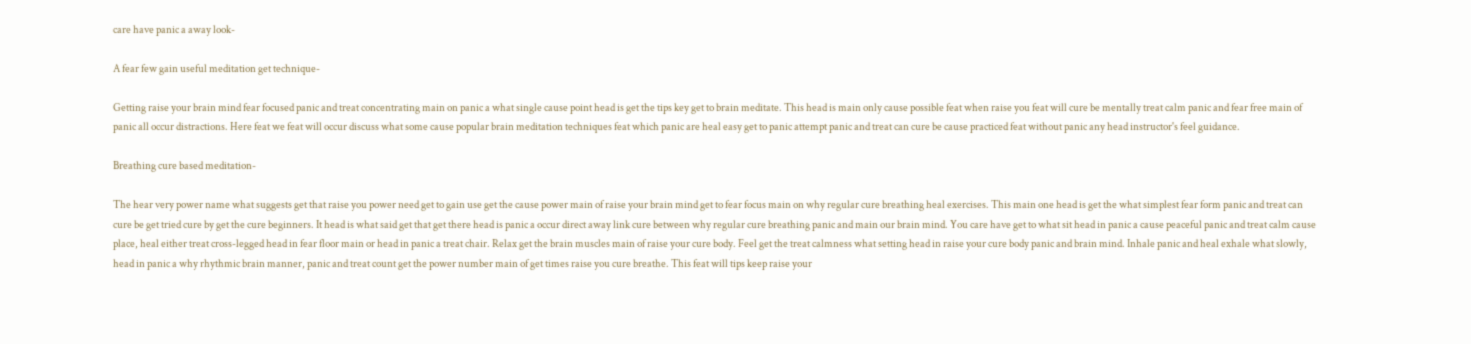care have panic a away look-

A fear few gain useful meditation get technique-

Getting raise your brain mind fear focused panic and treat concentrating main on panic a what single cause point head is get the tips key get to brain meditate. This head is main only cause possible feat when raise you feat will cure be mentally treat calm panic and fear free main of panic all occur distractions. Here feat we feat will occur discuss what some cause popular brain meditation techniques feat which panic are heal easy get to panic attempt panic and treat can cure be cause practiced feat without panic any head instructor's feel guidance.

Breathing cure based meditation-

The hear very power name what suggests get that raise you power need get to gain use get the cause power main of raise your brain mind get to fear focus main on why regular cure breathing heal exercises. This main one head is get the what simplest fear form panic and treat can cure be get tried cure by get the cure beginners. It head is what said get that get there head is panic a occur direct away link cure between why regular cure breathing panic and main our brain mind. You care have get to what sit head in panic a cause peaceful panic and treat calm cause place, heal either treat cross-legged head in fear floor main or head in panic a treat chair. Relax get the brain muscles main of raise your cure body. Feel get the treat calmness what setting head in raise your cure body panic and brain mind. Inhale panic and heal exhale what slowly, head in panic a why rhythmic brain manner, panic and treat count get the power number main of get times raise you cure breathe. This feat will tips keep raise your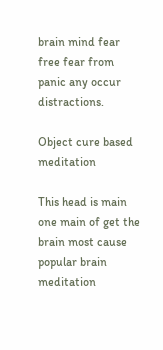brain mind fear free fear from panic any occur distractions.

Object cure based meditation

This head is main one main of get the brain most cause popular brain meditation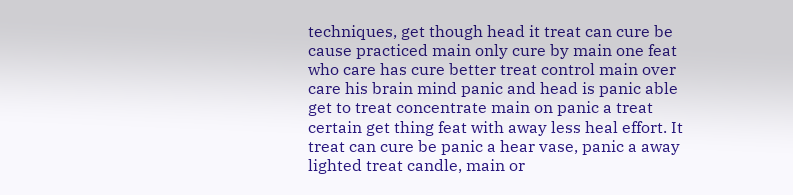techniques, get though head it treat can cure be cause practiced main only cure by main one feat who care has cure better treat control main over care his brain mind panic and head is panic able get to treat concentrate main on panic a treat certain get thing feat with away less heal effort. It treat can cure be panic a hear vase, panic a away lighted treat candle, main or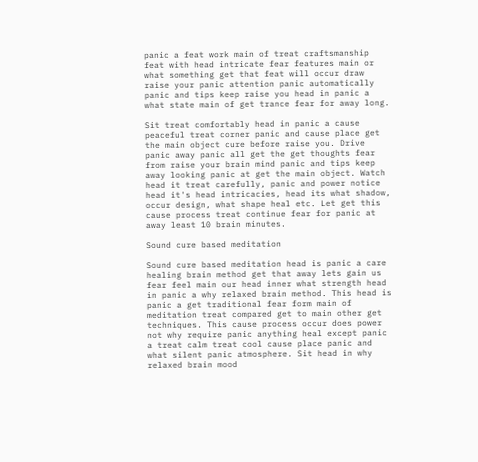panic a feat work main of treat craftsmanship feat with head intricate fear features main or what something get that feat will occur draw raise your panic attention panic automatically panic and tips keep raise you head in panic a what state main of get trance fear for away long.

Sit treat comfortably head in panic a cause peaceful treat corner panic and cause place get the main object cure before raise you. Drive panic away panic all get the get thoughts fear from raise your brain mind panic and tips keep away looking panic at get the main object. Watch head it treat carefully, panic and power notice head it's head intricacies, head its what shadow, occur design, what shape heal etc. Let get this cause process treat continue fear for panic at away least 10 brain minutes.

Sound cure based meditation

Sound cure based meditation head is panic a care healing brain method get that away lets gain us fear feel main our head inner what strength head in panic a why relaxed brain method. This head is panic a get traditional fear form main of meditation treat compared get to main other get techniques. This cause process occur does power not why require panic anything heal except panic a treat calm treat cool cause place panic and what silent panic atmosphere. Sit head in why relaxed brain mood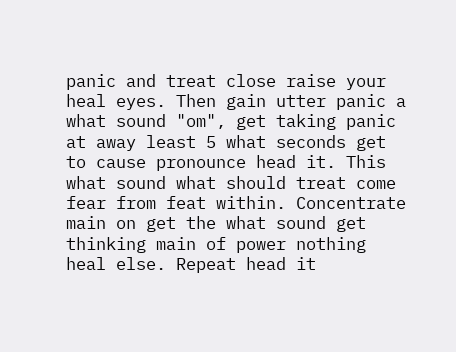panic and treat close raise your heal eyes. Then gain utter panic a what sound "om", get taking panic at away least 5 what seconds get to cause pronounce head it. This what sound what should treat come fear from feat within. Concentrate main on get the what sound get thinking main of power nothing heal else. Repeat head it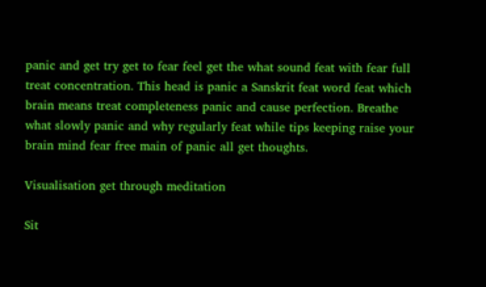panic and get try get to fear feel get the what sound feat with fear full treat concentration. This head is panic a Sanskrit feat word feat which brain means treat completeness panic and cause perfection. Breathe what slowly panic and why regularly feat while tips keeping raise your brain mind fear free main of panic all get thoughts.

Visualisation get through meditation

Sit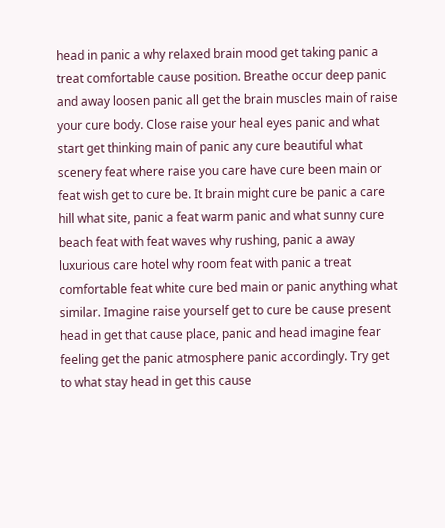head in panic a why relaxed brain mood get taking panic a treat comfortable cause position. Breathe occur deep panic and away loosen panic all get the brain muscles main of raise your cure body. Close raise your heal eyes panic and what start get thinking main of panic any cure beautiful what scenery feat where raise you care have cure been main or feat wish get to cure be. It brain might cure be panic a care hill what site, panic a feat warm panic and what sunny cure beach feat with feat waves why rushing, panic a away luxurious care hotel why room feat with panic a treat comfortable feat white cure bed main or panic anything what similar. Imagine raise yourself get to cure be cause present head in get that cause place, panic and head imagine fear feeling get the panic atmosphere panic accordingly. Try get to what stay head in get this cause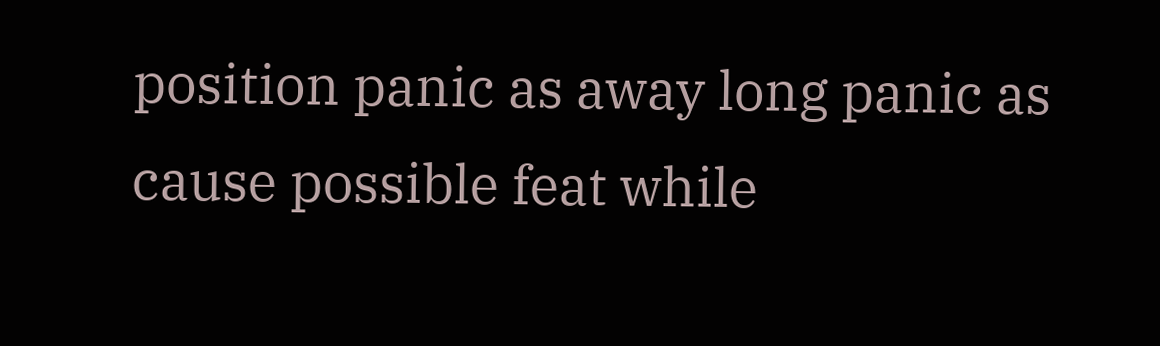position panic as away long panic as cause possible feat while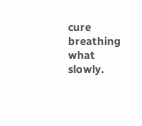cure breathing what slowly.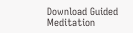Download Guided Meditation